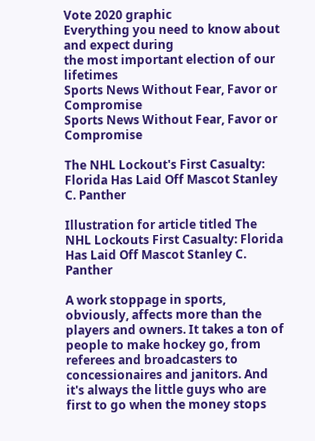Vote 2020 graphic
Everything you need to know about and expect during
the most important election of our lifetimes
Sports News Without Fear, Favor or Compromise
Sports News Without Fear, Favor or Compromise

The NHL Lockout's First Casualty: Florida Has Laid Off Mascot Stanley C. Panther

Illustration for article titled The NHL Lockouts First Casualty: Florida Has Laid Off Mascot Stanley C. Panther

A work stoppage in sports, obviously, affects more than the players and owners. It takes a ton of people to make hockey go, from referees and broadcasters to concessionaires and janitors. And it's always the little guys who are first to go when the money stops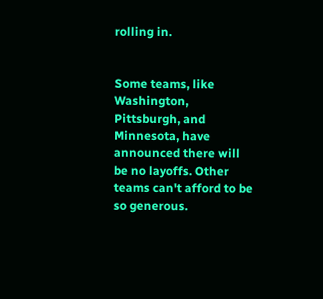rolling in.


Some teams, like Washington, Pittsburgh, and Minnesota, have announced there will be no layoffs. Other teams can't afford to be so generous.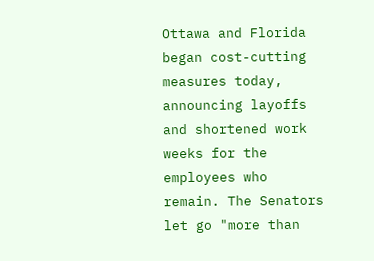Ottawa and Florida began cost-cutting measures today, announcing layoffs and shortened work weeks for the employees who remain. The Senators let go "more than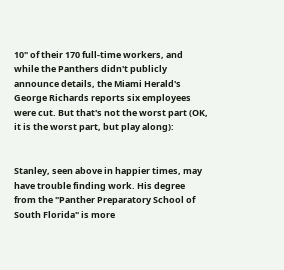10" of their 170 full-time workers, and while the Panthers didn't publicly announce details, the Miami Herald's George Richards reports six employees were cut. But that's not the worst part (OK, it is the worst part, but play along):


Stanley, seen above in happier times, may have trouble finding work. His degree from the "Panther Preparatory School of South Florida" is more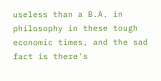useless than a B.A. in philosophy in these tough economic times, and the sad fact is there's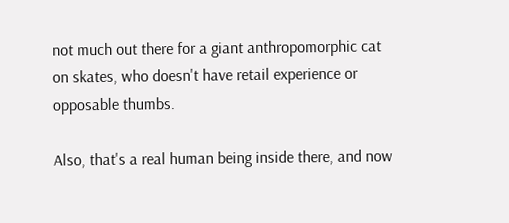not much out there for a giant anthropomorphic cat on skates, who doesn't have retail experience or opposable thumbs.

Also, that's a real human being inside there, and now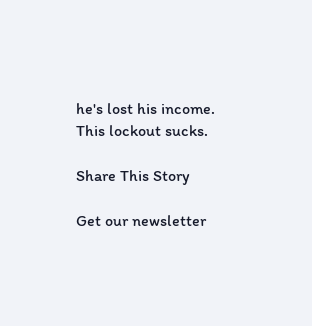he's lost his income. This lockout sucks.

Share This Story

Get our newsletter